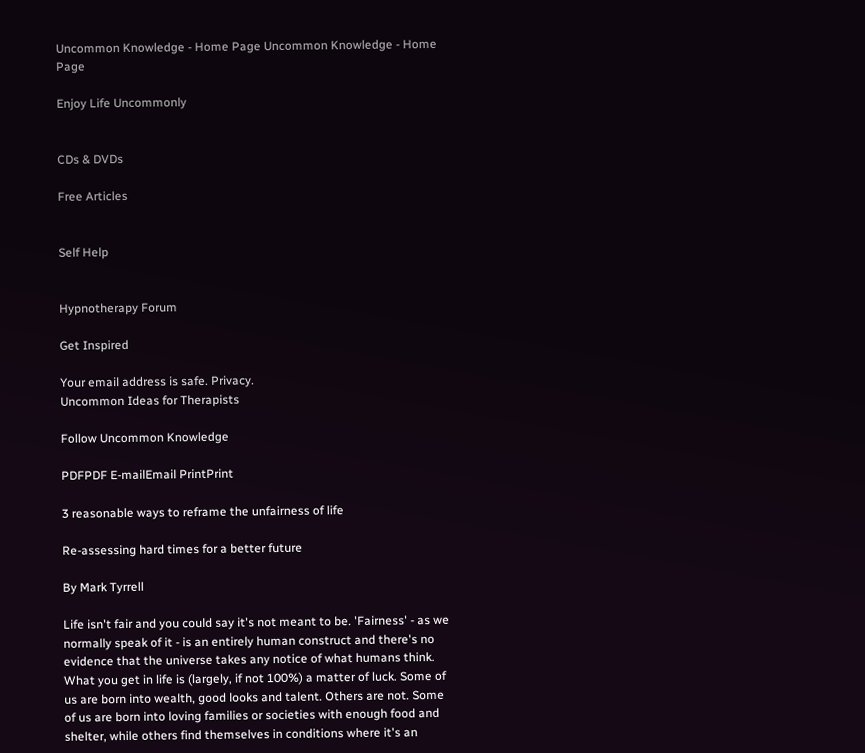Uncommon Knowledge - Home Page Uncommon Knowledge - Home Page

Enjoy Life Uncommonly


CDs & DVDs

Free Articles


Self Help


Hypnotherapy Forum

Get Inspired

Your email address is safe. Privacy.
Uncommon Ideas for Therapists

Follow Uncommon Knowledge

PDFPDF E-mailEmail PrintPrint

3 reasonable ways to reframe the unfairness of life

Re-assessing hard times for a better future

By Mark Tyrrell

Life isn't fair and you could say it's not meant to be. 'Fairness' - as we normally speak of it - is an entirely human construct and there's no evidence that the universe takes any notice of what humans think. What you get in life is (largely, if not 100%) a matter of luck. Some of us are born into wealth, good looks and talent. Others are not. Some of us are born into loving families or societies with enough food and shelter, while others find themselves in conditions where it's an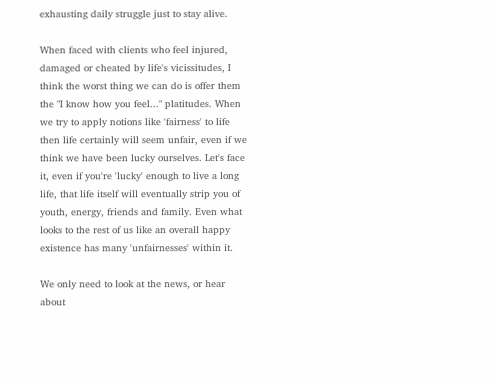exhausting daily struggle just to stay alive.

When faced with clients who feel injured, damaged or cheated by life's vicissitudes, I think the worst thing we can do is offer them the "I know how you feel..." platitudes. When we try to apply notions like 'fairness' to life then life certainly will seem unfair, even if we think we have been lucky ourselves. Let's face it, even if you're 'lucky' enough to live a long life, that life itself will eventually strip you of youth, energy, friends and family. Even what looks to the rest of us like an overall happy existence has many 'unfairnesses' within it.

We only need to look at the news, or hear about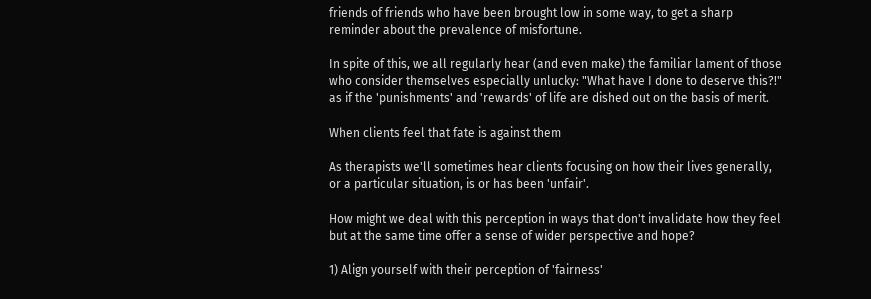friends of friends who have been brought low in some way, to get a sharp reminder about the prevalence of misfortune.

In spite of this, we all regularly hear (and even make) the familiar lament of those who consider themselves especially unlucky: "What have I done to deserve this?!" as if the 'punishments' and 'rewards' of life are dished out on the basis of merit.

When clients feel that fate is against them

As therapists we'll sometimes hear clients focusing on how their lives generally, or a particular situation, is or has been 'unfair'.

How might we deal with this perception in ways that don't invalidate how they feel but at the same time offer a sense of wider perspective and hope?

1) Align yourself with their perception of 'fairness'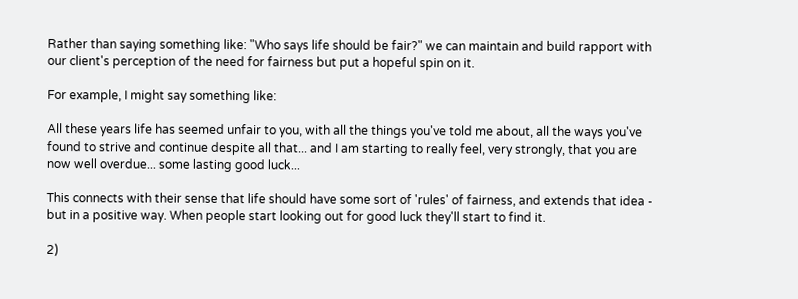Rather than saying something like: "Who says life should be fair?" we can maintain and build rapport with our client's perception of the need for fairness but put a hopeful spin on it.

For example, I might say something like:

All these years life has seemed unfair to you, with all the things you've told me about, all the ways you've found to strive and continue despite all that... and I am starting to really feel, very strongly, that you are now well overdue... some lasting good luck...

This connects with their sense that life should have some sort of 'rules' of fairness, and extends that idea - but in a positive way. When people start looking out for good luck they'll start to find it.

2)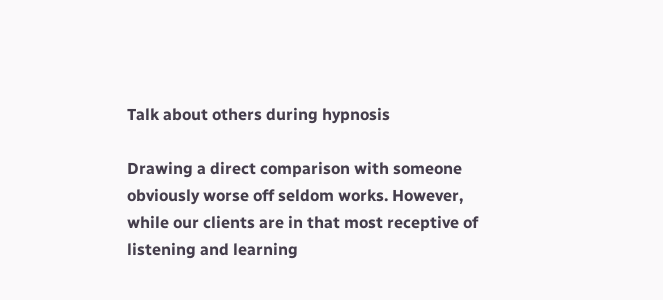Talk about others during hypnosis

Drawing a direct comparison with someone obviously worse off seldom works. However, while our clients are in that most receptive of listening and learning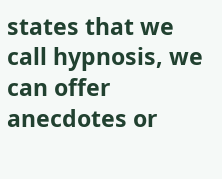states that we call hypnosis, we can offer anecdotes or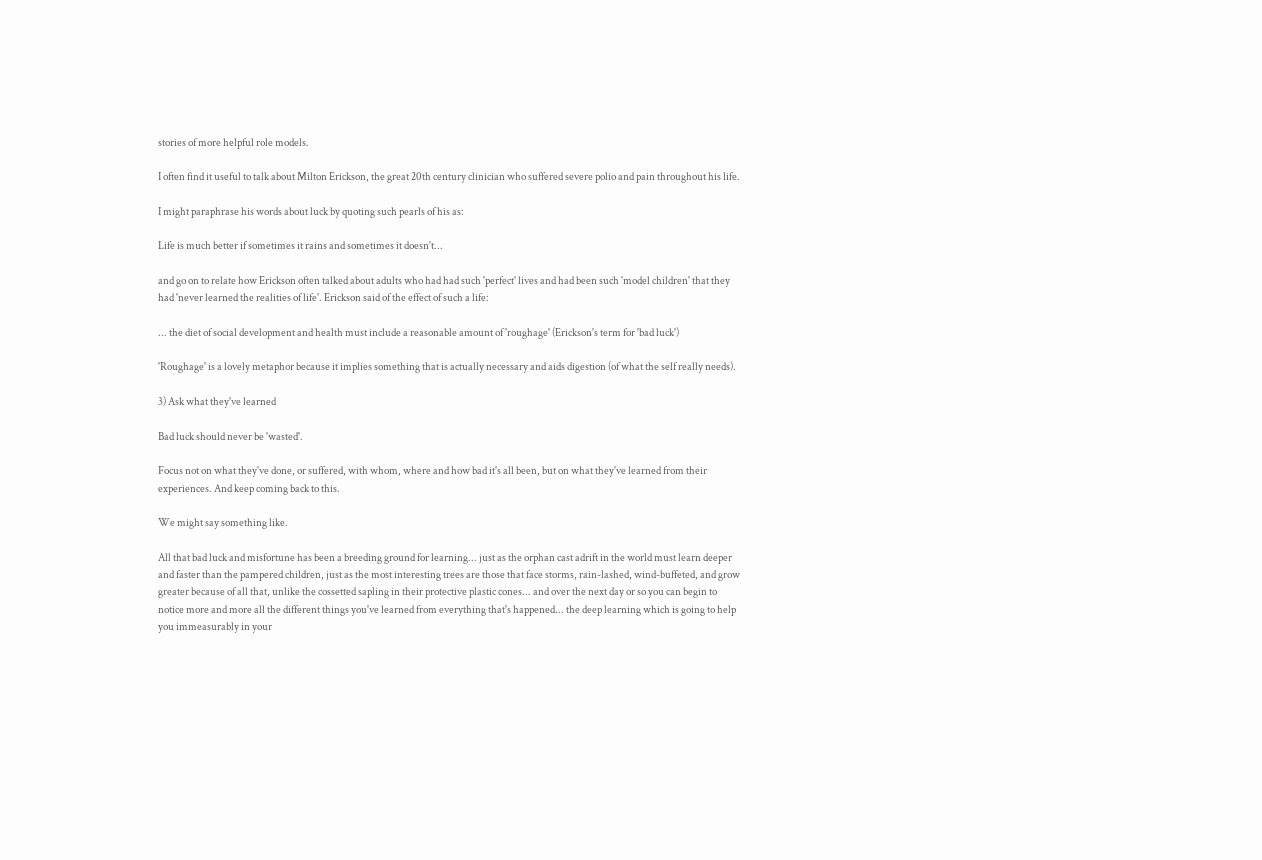stories of more helpful role models.

I often find it useful to talk about Milton Erickson, the great 20th century clinician who suffered severe polio and pain throughout his life.

I might paraphrase his words about luck by quoting such pearls of his as:

Life is much better if sometimes it rains and sometimes it doesn't...

and go on to relate how Erickson often talked about adults who had had such 'perfect' lives and had been such 'model children' that they had 'never learned the realities of life'. Erickson said of the effect of such a life:

... the diet of social development and health must include a reasonable amount of 'roughage' (Erickson's term for 'bad luck')

'Roughage' is a lovely metaphor because it implies something that is actually necessary and aids digestion (of what the self really needs).

3) Ask what they've learned

Bad luck should never be 'wasted'.

Focus not on what they've done, or suffered, with whom, where and how bad it's all been, but on what they've learned from their experiences. And keep coming back to this.

We might say something like.

All that bad luck and misfortune has been a breeding ground for learning... just as the orphan cast adrift in the world must learn deeper and faster than the pampered children, just as the most interesting trees are those that face storms, rain-lashed, wind-buffeted, and grow greater because of all that, unlike the cossetted sapling in their protective plastic cones... and over the next day or so you can begin to notice more and more all the different things you've learned from everything that's happened... the deep learning which is going to help you immeasurably in your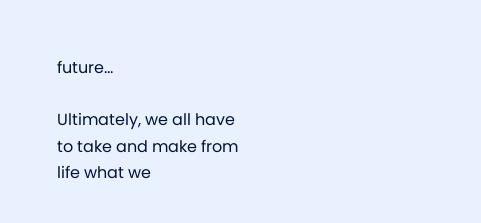future...

Ultimately, we all have to take and make from life what we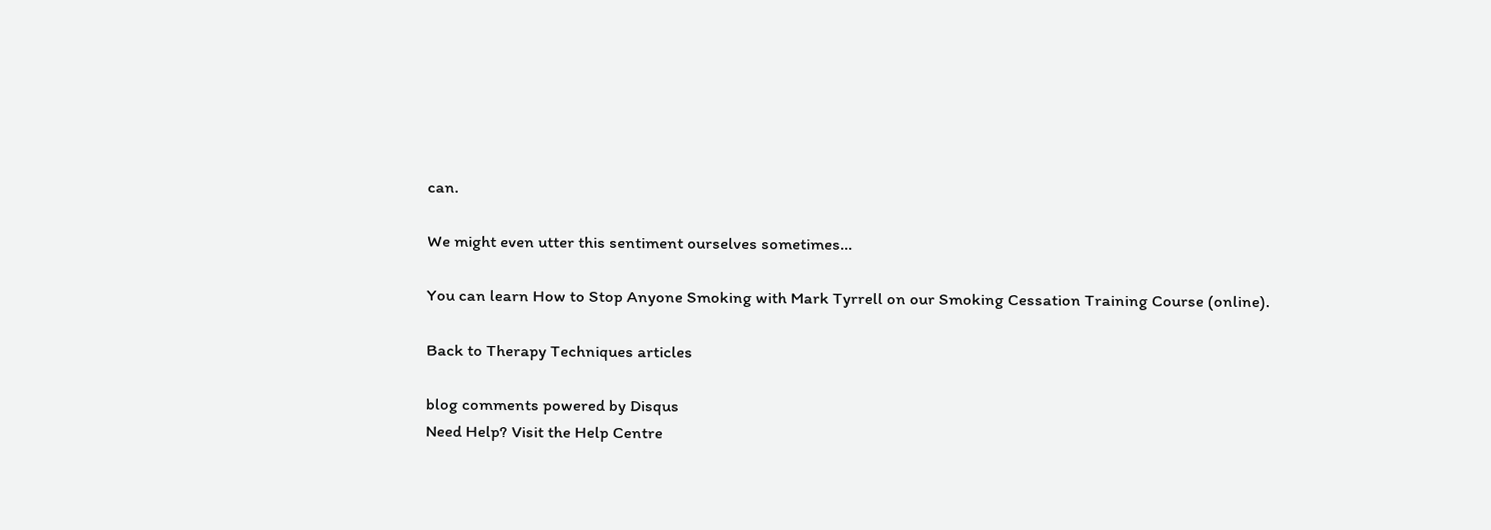can.

We might even utter this sentiment ourselves sometimes...

You can learn How to Stop Anyone Smoking with Mark Tyrrell on our Smoking Cessation Training Course (online).

Back to Therapy Techniques articles

blog comments powered by Disqus
Need Help? Visit the Help Centre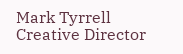Mark Tyrrell
Creative Director